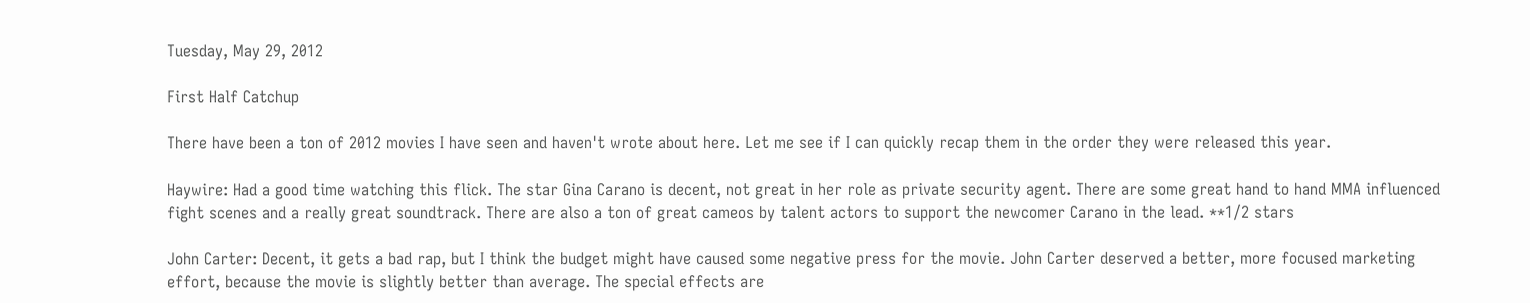Tuesday, May 29, 2012

First Half Catchup

There have been a ton of 2012 movies I have seen and haven't wrote about here. Let me see if I can quickly recap them in the order they were released this year.

Haywire: Had a good time watching this flick. The star Gina Carano is decent, not great in her role as private security agent. There are some great hand to hand MMA influenced fight scenes and a really great soundtrack. There are also a ton of great cameos by talent actors to support the newcomer Carano in the lead. **1/2 stars

John Carter: Decent, it gets a bad rap, but I think the budget might have caused some negative press for the movie. John Carter deserved a better, more focused marketing effort, because the movie is slightly better than average. The special effects are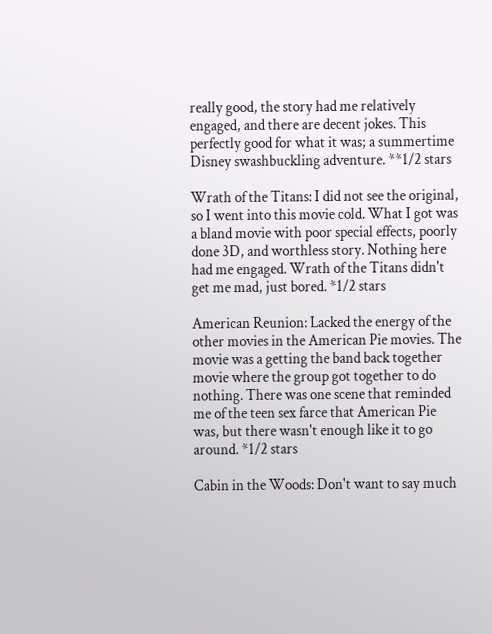really good, the story had me relatively engaged, and there are decent jokes. This perfectly good for what it was; a summertime Disney swashbuckling adventure. **1/2 stars

Wrath of the Titans: I did not see the original, so I went into this movie cold. What I got was a bland movie with poor special effects, poorly done 3D, and worthless story. Nothing here had me engaged. Wrath of the Titans didn't get me mad, just bored. *1/2 stars

American Reunion: Lacked the energy of the other movies in the American Pie movies. The movie was a getting the band back together movie where the group got together to do nothing. There was one scene that reminded me of the teen sex farce that American Pie was, but there wasn't enough like it to go around. *1/2 stars

Cabin in the Woods: Don't want to say much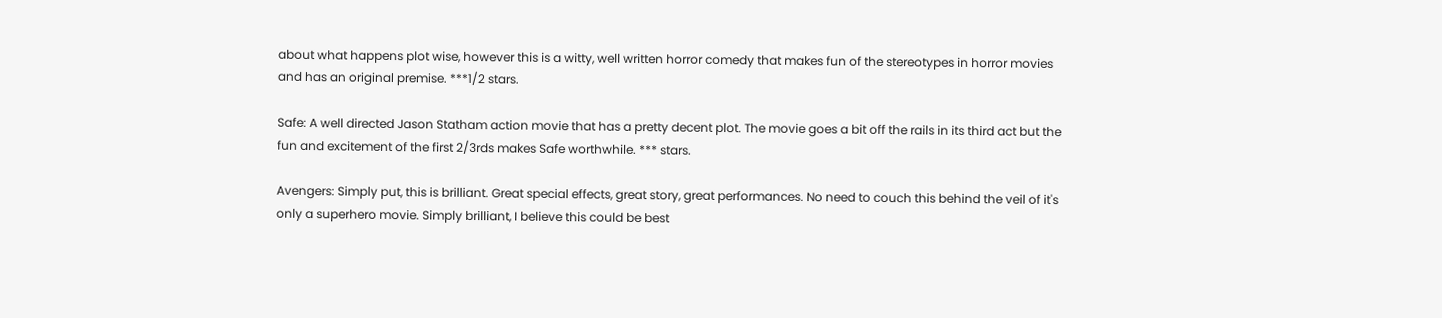about what happens plot wise, however this is a witty, well written horror comedy that makes fun of the stereotypes in horror movies and has an original premise. ***1/2 stars.

Safe: A well directed Jason Statham action movie that has a pretty decent plot. The movie goes a bit off the rails in its third act but the fun and excitement of the first 2/3rds makes Safe worthwhile. *** stars.

Avengers: Simply put, this is brilliant. Great special effects, great story, great performances. No need to couch this behind the veil of it's only a superhero movie. Simply brilliant, I believe this could be best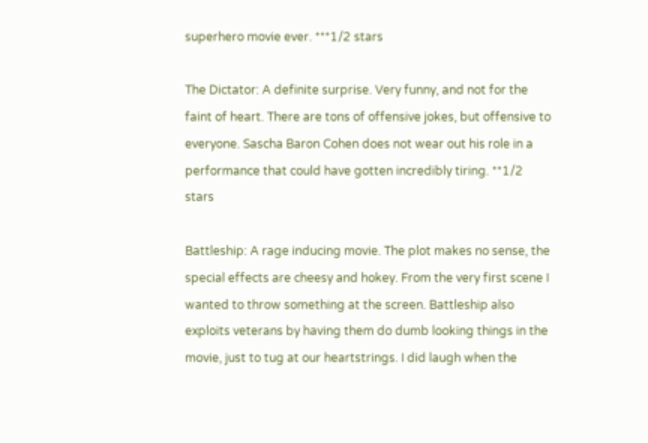superhero movie ever. ***1/2 stars

The Dictator: A definite surprise. Very funny, and not for the faint of heart. There are tons of offensive jokes, but offensive to everyone. Sascha Baron Cohen does not wear out his role in a performance that could have gotten incredibly tiring. **1/2 stars

Battleship: A rage inducing movie. The plot makes no sense, the special effects are cheesy and hokey. From the very first scene I wanted to throw something at the screen. Battleship also exploits veterans by having them do dumb looking things in the movie, just to tug at our heartstrings. I did laugh when the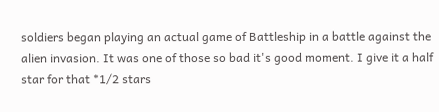soldiers began playing an actual game of Battleship in a battle against the alien invasion. It was one of those so bad it's good moment. I give it a half star for that *1/2 stars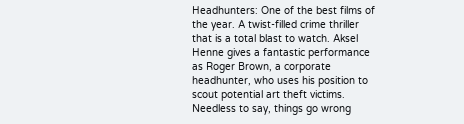Headhunters: One of the best films of the year. A twist-filled crime thriller that is a total blast to watch. Aksel Henne gives a fantastic performance as Roger Brown, a corporate headhunter, who uses his position to scout potential art theft victims. Needless to say, things go wrong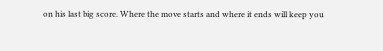on his last big score. Where the move starts and where it ends will keep you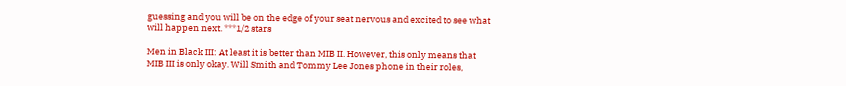guessing and you will be on the edge of your seat nervous and excited to see what will happen next. ***1/2 stars

Men in Black III: At least it is better than MIB II. However, this only means that MIB III is only okay. Will Smith and Tommy Lee Jones phone in their roles,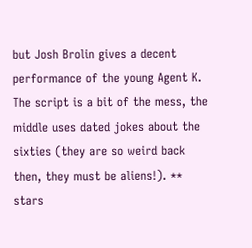but Josh Brolin gives a decent performance of the young Agent K. The script is a bit of the mess, the middle uses dated jokes about the sixties (they are so weird back then, they must be aliens!). ** stars